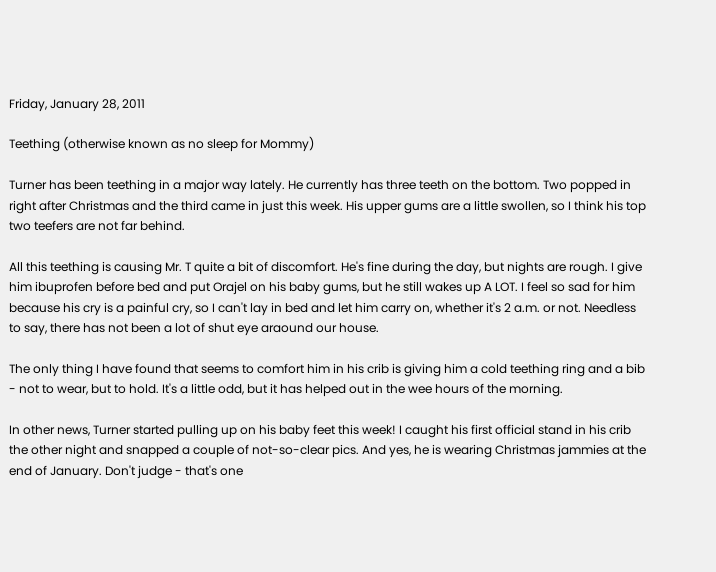Friday, January 28, 2011

Teething (otherwise known as no sleep for Mommy)

Turner has been teething in a major way lately. He currently has three teeth on the bottom. Two popped in right after Christmas and the third came in just this week. His upper gums are a little swollen, so I think his top two teefers are not far behind.

All this teething is causing Mr. T quite a bit of discomfort. He's fine during the day, but nights are rough. I give him ibuprofen before bed and put Orajel on his baby gums, but he still wakes up A LOT. I feel so sad for him because his cry is a painful cry, so I can't lay in bed and let him carry on, whether it's 2 a.m. or not. Needless to say, there has not been a lot of shut eye araound our house.

The only thing I have found that seems to comfort him in his crib is giving him a cold teething ring and a bib - not to wear, but to hold. It's a little odd, but it has helped out in the wee hours of the morning.

In other news, Turner started pulling up on his baby feet this week! I caught his first official stand in his crib the other night and snapped a couple of not-so-clear pics. And yes, he is wearing Christmas jammies at the end of January. Don't judge - that's one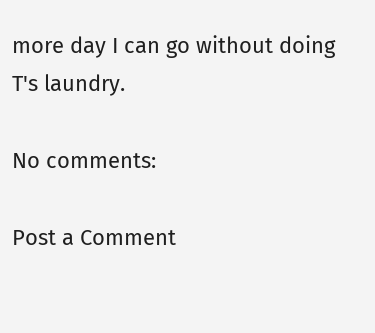more day I can go without doing T's laundry.

No comments:

Post a Comment